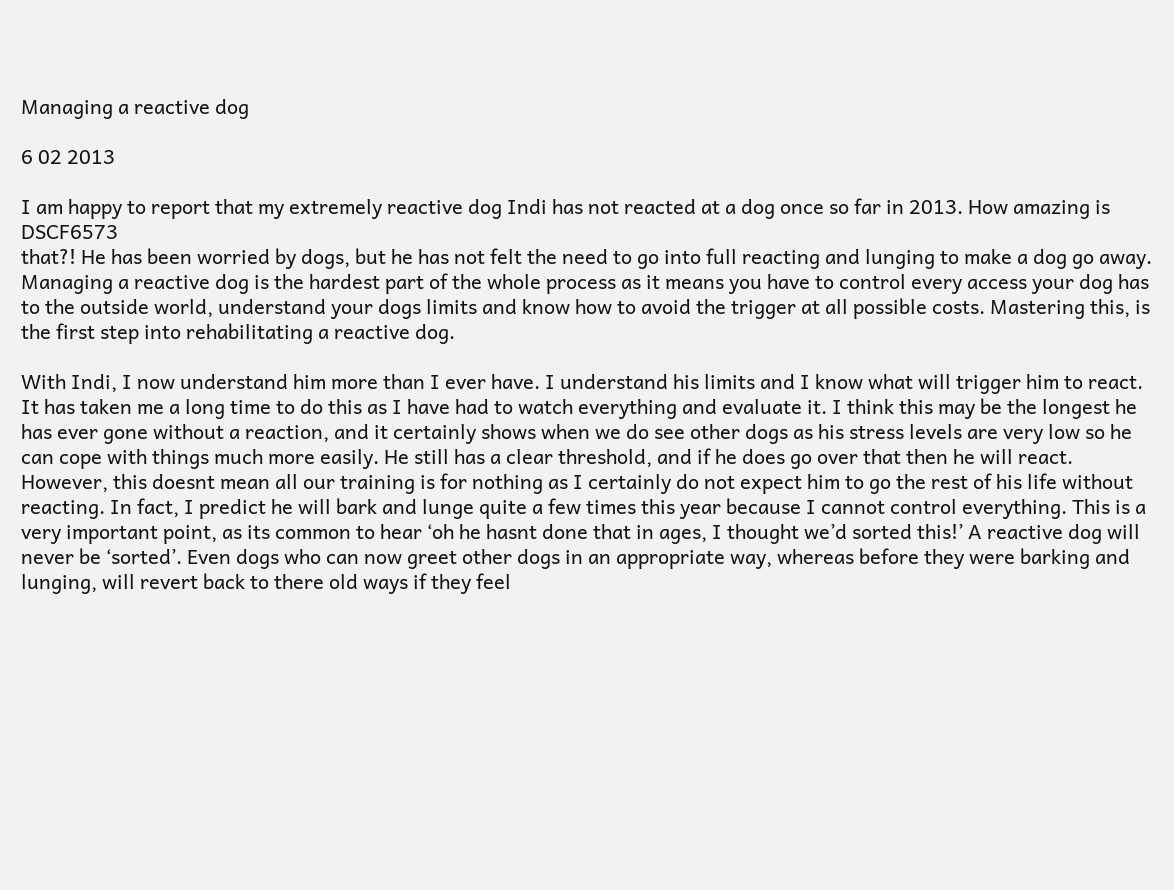Managing a reactive dog

6 02 2013

I am happy to report that my extremely reactive dog Indi has not reacted at a dog once so far in 2013. How amazing is DSCF6573
that?! He has been worried by dogs, but he has not felt the need to go into full reacting and lunging to make a dog go away. Managing a reactive dog is the hardest part of the whole process as it means you have to control every access your dog has to the outside world, understand your dogs limits and know how to avoid the trigger at all possible costs. Mastering this, is the first step into rehabilitating a reactive dog.

With Indi, I now understand him more than I ever have. I understand his limits and I know what will trigger him to react. It has taken me a long time to do this as I have had to watch everything and evaluate it. I think this may be the longest he has ever gone without a reaction, and it certainly shows when we do see other dogs as his stress levels are very low so he can cope with things much more easily. He still has a clear threshold, and if he does go over that then he will react. However, this doesnt mean all our training is for nothing as I certainly do not expect him to go the rest of his life without reacting. In fact, I predict he will bark and lunge quite a few times this year because I cannot control everything. This is a very important point, as its common to hear ‘oh he hasnt done that in ages, I thought we’d sorted this!’ A reactive dog will never be ‘sorted’. Even dogs who can now greet other dogs in an appropriate way, whereas before they were barking and lunging, will revert back to there old ways if they feel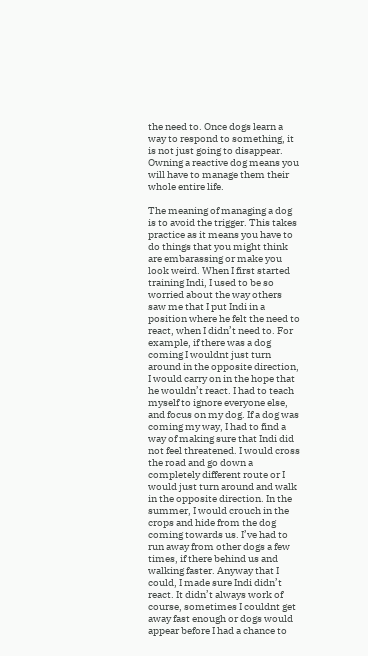the need to. Once dogs learn a way to respond to something, it is not just going to disappear. Owning a reactive dog means you will have to manage them their whole entire life.

The meaning of managing a dog is to avoid the trigger. This takes practice as it means you have to do things that you might think are embarassing or make you look weird. When I first started training Indi, I used to be so worried about the way others saw me that I put Indi in a position where he felt the need to react, when I didn’t need to. For example, if there was a dog coming I wouldnt just turn around in the opposite direction, I would carry on in the hope that he wouldn’t react. I had to teach myself to ignore everyone else, and focus on my dog. If a dog was coming my way, I had to find a way of making sure that Indi did not feel threatened. I would cross the road and go down a completely different route or I would just turn around and walk in the opposite direction. In the summer, I would crouch in the crops and hide from the dog coming towards us. I’ve had to run away from other dogs a few times, if there behind us and walking faster. Anyway that I could, I made sure Indi didn’t react. It didn’t always work of course, sometimes I couldnt get away fast enough or dogs would appear before I had a chance to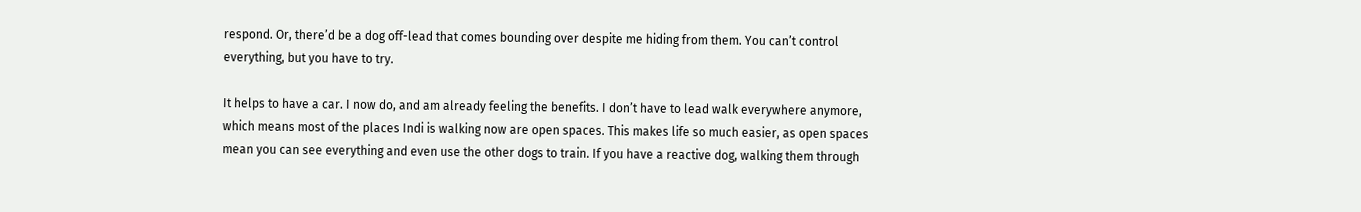respond. Or, there’d be a dog off-lead that comes bounding over despite me hiding from them. You can’t control everything, but you have to try.

It helps to have a car. I now do, and am already feeling the benefits. I don’t have to lead walk everywhere anymore, which means most of the places Indi is walking now are open spaces. This makes life so much easier, as open spaces mean you can see everything and even use the other dogs to train. If you have a reactive dog, walking them through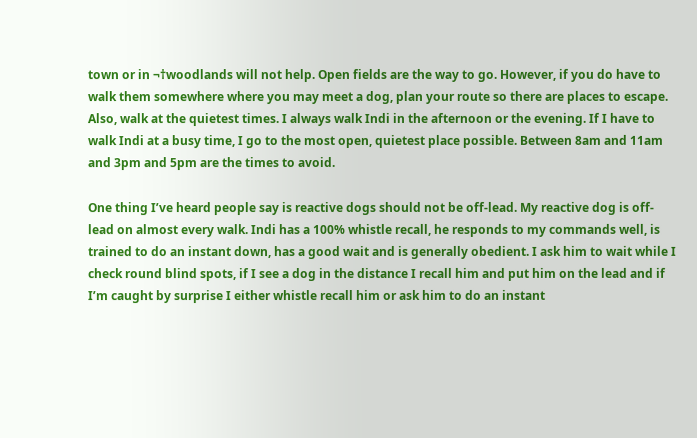town or in ¬†woodlands will not help. Open fields are the way to go. However, if you do have to walk them somewhere where you may meet a dog, plan your route so there are places to escape. Also, walk at the quietest times. I always walk Indi in the afternoon or the evening. If I have to walk Indi at a busy time, I go to the most open, quietest place possible. Between 8am and 11am and 3pm and 5pm are the times to avoid.

One thing I’ve heard people say is reactive dogs should not be off-lead. My reactive dog is off-lead on almost every walk. Indi has a 100% whistle recall, he responds to my commands well, is trained to do an instant down, has a good wait and is generally obedient. I ask him to wait while I check round blind spots, if I see a dog in the distance I recall him and put him on the lead and if I’m caught by surprise I either whistle recall him or ask him to do an instant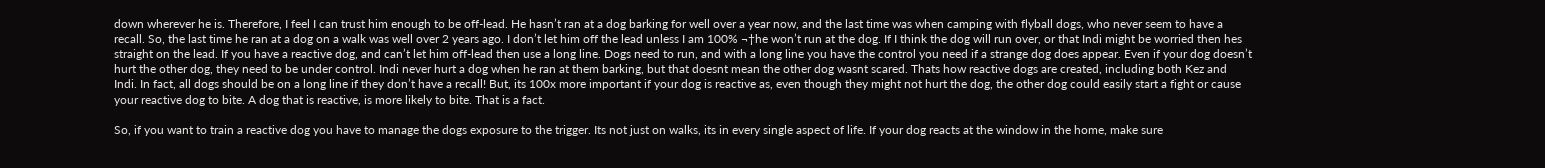down wherever he is. Therefore, I feel I can trust him enough to be off-lead. He hasn’t ran at a dog barking for well over a year now, and the last time was when camping with flyball dogs, who never seem to have a recall. So, the last time he ran at a dog on a walk was well over 2 years ago. I don’t let him off the lead unless I am 100% ¬†he won’t run at the dog. If I think the dog will run over, or that Indi might be worried then hes straight on the lead. If you have a reactive dog, and can’t let him off-lead then use a long line. Dogs need to run, and with a long line you have the control you need if a strange dog does appear. Even if your dog doesn’t hurt the other dog, they need to be under control. Indi never hurt a dog when he ran at them barking, but that doesnt mean the other dog wasnt scared. Thats how reactive dogs are created, including both Kez and Indi. In fact, all dogs should be on a long line if they don’t have a recall! But, its 100x more important if your dog is reactive as, even though they might not hurt the dog, the other dog could easily start a fight or cause your reactive dog to bite. A dog that is reactive, is more likely to bite. That is a fact.

So, if you want to train a reactive dog you have to manage the dogs exposure to the trigger. Its not just on walks, its in every single aspect of life. If your dog reacts at the window in the home, make sure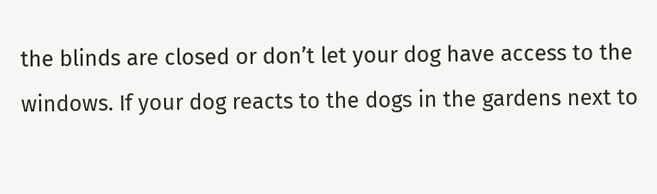the blinds are closed or don’t let your dog have access to the windows. If your dog reacts to the dogs in the gardens next to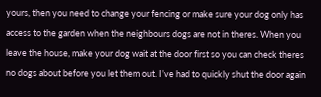yours, then you need to change your fencing or make sure your dog only has access to the garden when the neighbours dogs are not in theres. When you leave the house, make your dog wait at the door first so you can check theres no dogs about before you let them out. I’ve had to quickly shut the door again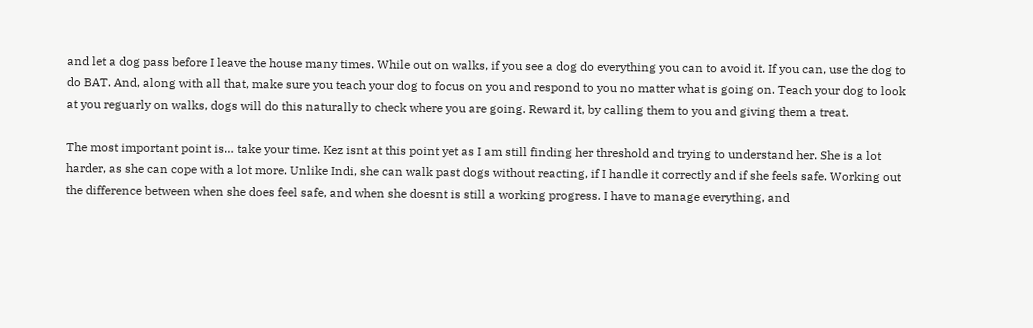and let a dog pass before I leave the house many times. While out on walks, if you see a dog do everything you can to avoid it. If you can, use the dog to do BAT. And, along with all that, make sure you teach your dog to focus on you and respond to you no matter what is going on. Teach your dog to look at you reguarly on walks, dogs will do this naturally to check where you are going. Reward it, by calling them to you and giving them a treat.

The most important point is… take your time. Kez isnt at this point yet as I am still finding her threshold and trying to understand her. She is a lot harder, as she can cope with a lot more. Unlike Indi, she can walk past dogs without reacting, if I handle it correctly and if she feels safe. Working out the difference between when she does feel safe, and when she doesnt is still a working progress. I have to manage everything, and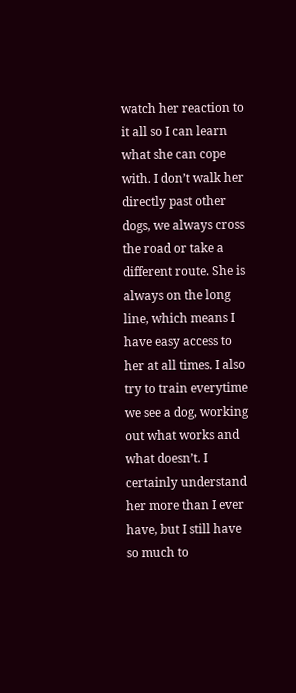watch her reaction to it all so I can learn what she can cope with. I don’t walk her directly past other dogs, we always cross the road or take a different route. She is always on the long line, which means I have easy access to her at all times. I also try to train everytime we see a dog, working out what works and what doesn’t. I certainly understand her more than I ever have, but I still have so much to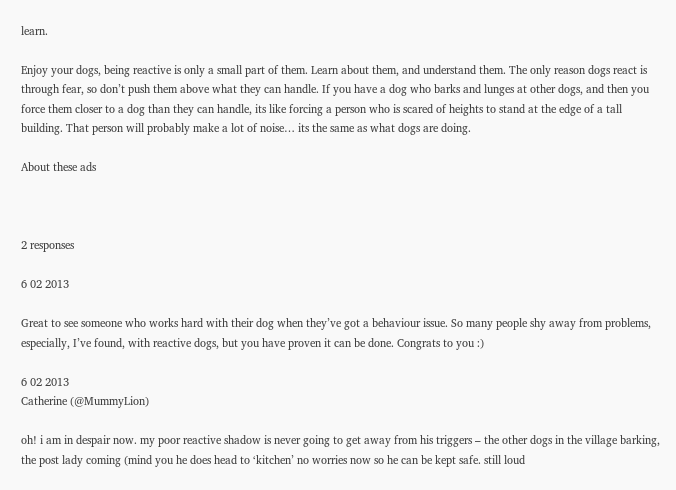learn.

Enjoy your dogs, being reactive is only a small part of them. Learn about them, and understand them. The only reason dogs react is through fear, so don’t push them above what they can handle. If you have a dog who barks and lunges at other dogs, and then you force them closer to a dog than they can handle, its like forcing a person who is scared of heights to stand at the edge of a tall building. That person will probably make a lot of noise… its the same as what dogs are doing.

About these ads



2 responses

6 02 2013

Great to see someone who works hard with their dog when they’ve got a behaviour issue. So many people shy away from problems, especially, I’ve found, with reactive dogs, but you have proven it can be done. Congrats to you :)

6 02 2013
Catherine (@MummyLion)

oh! i am in despair now. my poor reactive shadow is never going to get away from his triggers – the other dogs in the village barking, the post lady coming (mind you he does head to ‘kitchen’ no worries now so he can be kept safe. still loud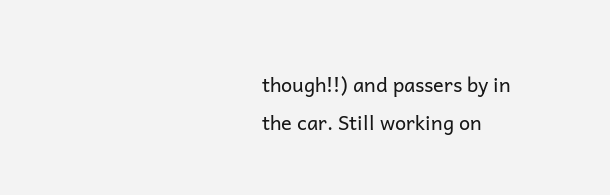though!!) and passers by in the car. Still working on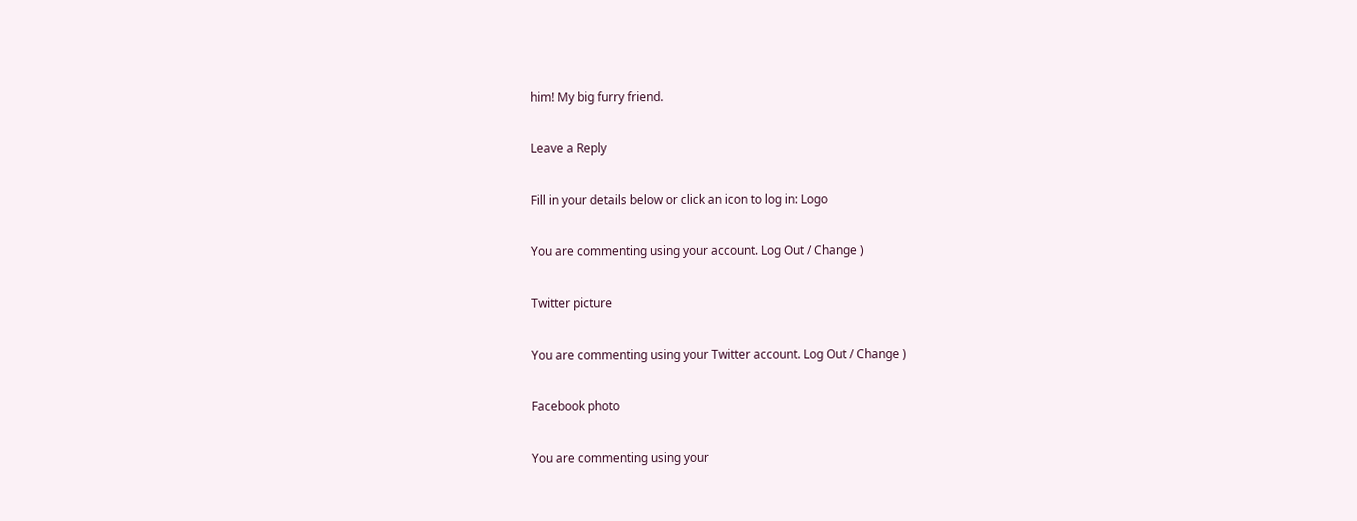him! My big furry friend.

Leave a Reply

Fill in your details below or click an icon to log in: Logo

You are commenting using your account. Log Out / Change )

Twitter picture

You are commenting using your Twitter account. Log Out / Change )

Facebook photo

You are commenting using your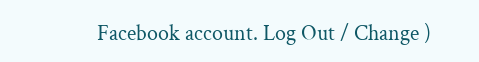Facebook account. Log Out / Change )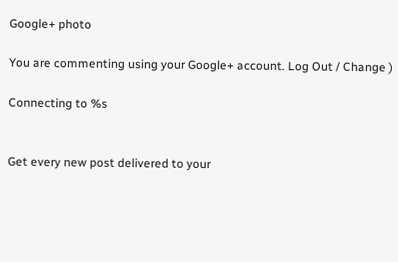Google+ photo

You are commenting using your Google+ account. Log Out / Change )

Connecting to %s


Get every new post delivered to your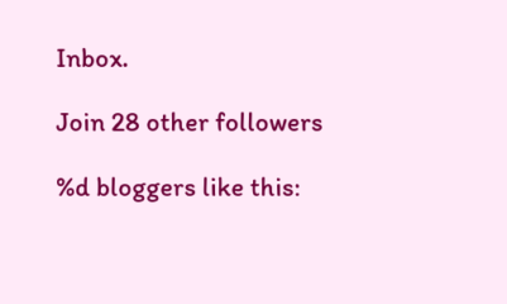Inbox.

Join 28 other followers

%d bloggers like this: